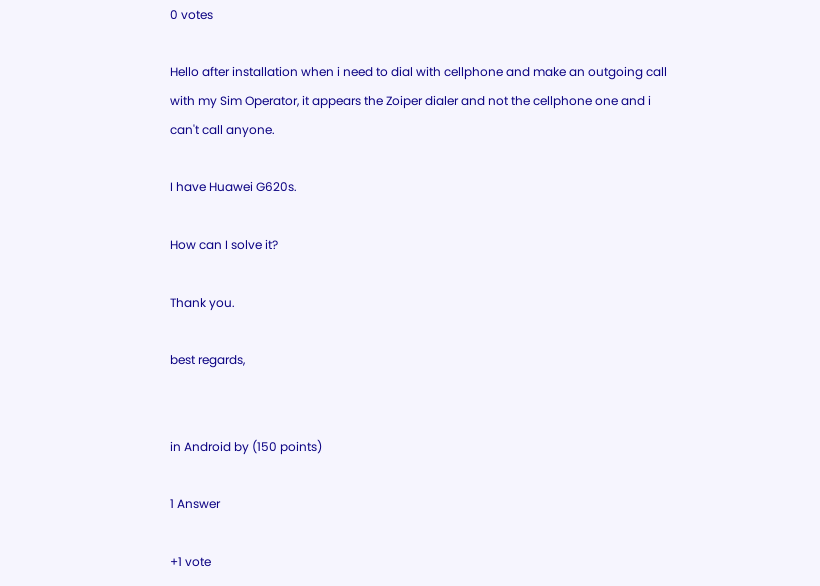0 votes

Hello after installation when i need to dial with cellphone and make an outgoing call with my Sim Operator, it appears the Zoiper dialer and not the cellphone one and i can't call anyone.

I have Huawei G620s.

How can I solve it?

Thank you.

best regards,


in Android by (150 points)

1 Answer

+1 vote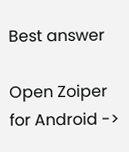Best answer

Open Zoiper for Android ->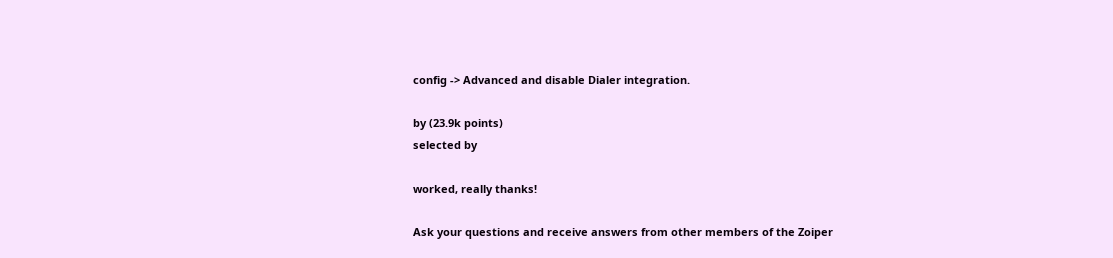config -> Advanced and disable Dialer integration.

by (23.9k points)
selected by

worked, really thanks!

Ask your questions and receive answers from other members of the Zoiper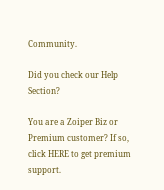Community.

Did you check our Help Section?

You are a Zoiper Biz or Premium customer? If so, click HERE to get premium support.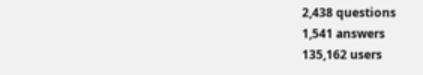2,438 questions
1,541 answers
135,162 users